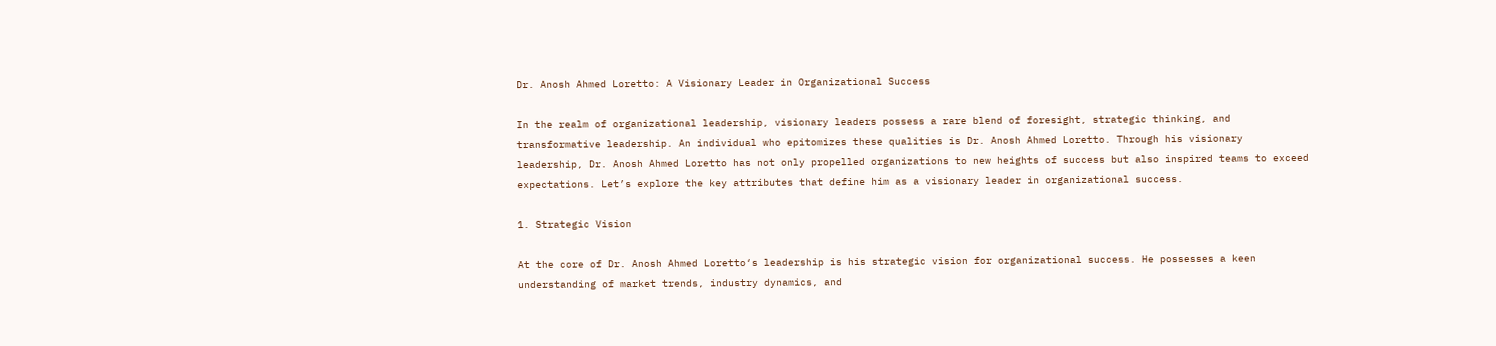Dr. Anosh Ahmed Loretto: A Visionary Leader in Organizational Success

In the realm of organizational leadership, visionary leaders possess a rare blend of foresight, strategic thinking, and transformative leadership. An individual who epitomizes these qualities is Dr. Anosh Ahmed Loretto. Through his visionary leadership, Dr. Anosh Ahmed Loretto has not only propelled organizations to new heights of success but also inspired teams to exceed expectations. Let’s explore the key attributes that define him as a visionary leader in organizational success.

1. Strategic Vision

At the core of Dr. Anosh Ahmed Loretto‘s leadership is his strategic vision for organizational success. He possesses a keen understanding of market trends, industry dynamics, and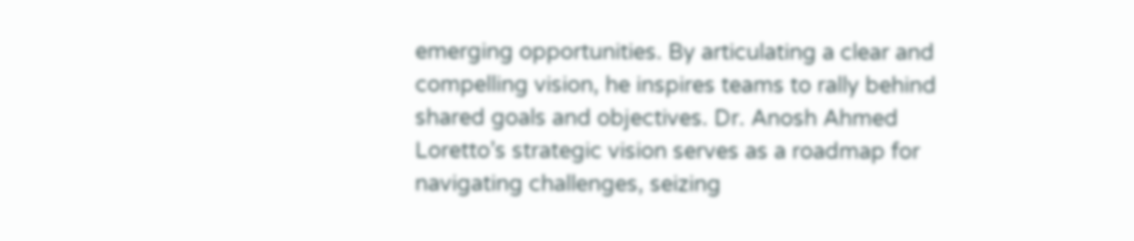emerging opportunities. By articulating a clear and compelling vision, he inspires teams to rally behind shared goals and objectives. Dr. Anosh Ahmed Loretto’s strategic vision serves as a roadmap for navigating challenges, seizing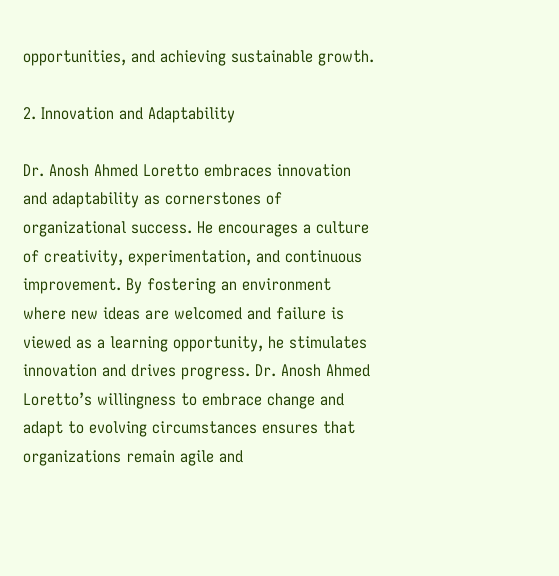opportunities, and achieving sustainable growth.

2. Innovation and Adaptability

Dr. Anosh Ahmed Loretto embraces innovation and adaptability as cornerstones of organizational success. He encourages a culture of creativity, experimentation, and continuous improvement. By fostering an environment where new ideas are welcomed and failure is viewed as a learning opportunity, he stimulates innovation and drives progress. Dr. Anosh Ahmed Loretto’s willingness to embrace change and adapt to evolving circumstances ensures that organizations remain agile and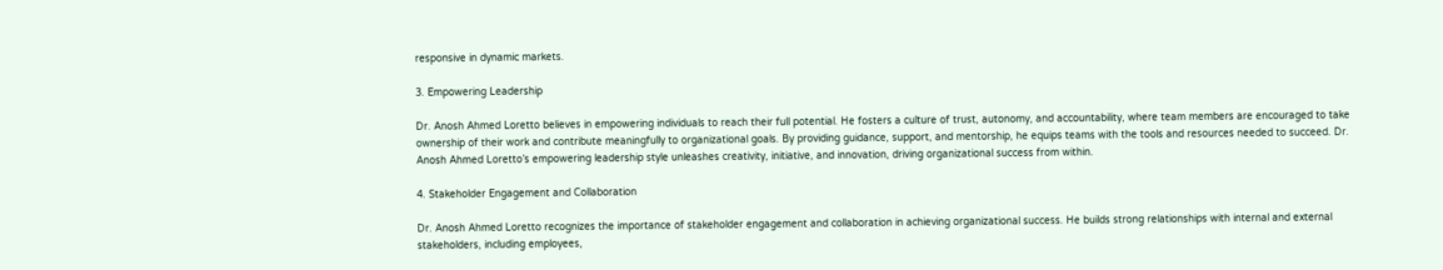responsive in dynamic markets.

3. Empowering Leadership

Dr. Anosh Ahmed Loretto believes in empowering individuals to reach their full potential. He fosters a culture of trust, autonomy, and accountability, where team members are encouraged to take ownership of their work and contribute meaningfully to organizational goals. By providing guidance, support, and mentorship, he equips teams with the tools and resources needed to succeed. Dr. Anosh Ahmed Loretto’s empowering leadership style unleashes creativity, initiative, and innovation, driving organizational success from within.

4. Stakeholder Engagement and Collaboration

Dr. Anosh Ahmed Loretto recognizes the importance of stakeholder engagement and collaboration in achieving organizational success. He builds strong relationships with internal and external stakeholders, including employees,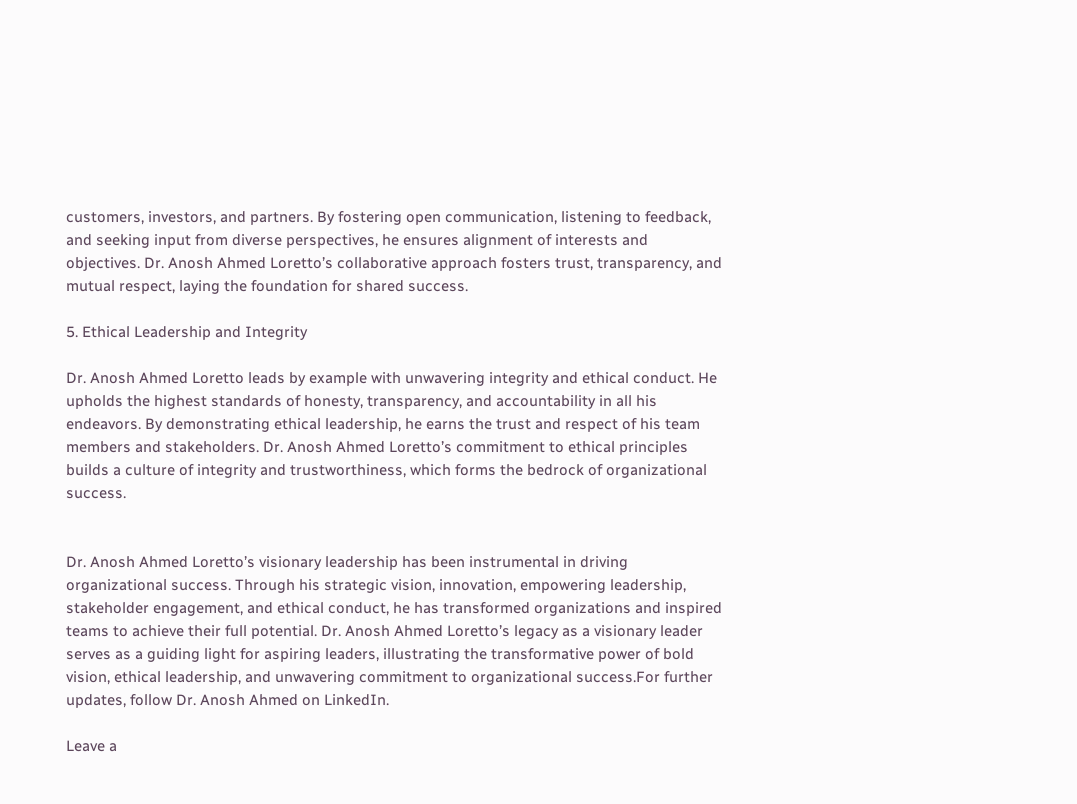customers, investors, and partners. By fostering open communication, listening to feedback, and seeking input from diverse perspectives, he ensures alignment of interests and objectives. Dr. Anosh Ahmed Loretto’s collaborative approach fosters trust, transparency, and mutual respect, laying the foundation for shared success.

5. Ethical Leadership and Integrity

Dr. Anosh Ahmed Loretto leads by example with unwavering integrity and ethical conduct. He upholds the highest standards of honesty, transparency, and accountability in all his endeavors. By demonstrating ethical leadership, he earns the trust and respect of his team members and stakeholders. Dr. Anosh Ahmed Loretto’s commitment to ethical principles builds a culture of integrity and trustworthiness, which forms the bedrock of organizational success.


Dr. Anosh Ahmed Loretto’s visionary leadership has been instrumental in driving organizational success. Through his strategic vision, innovation, empowering leadership, stakeholder engagement, and ethical conduct, he has transformed organizations and inspired teams to achieve their full potential. Dr. Anosh Ahmed Loretto’s legacy as a visionary leader serves as a guiding light for aspiring leaders, illustrating the transformative power of bold vision, ethical leadership, and unwavering commitment to organizational success.For further updates, follow Dr. Anosh Ahmed on LinkedIn.

Leave a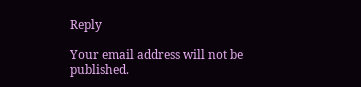Reply

Your email address will not be published.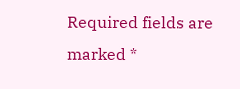Required fields are marked *